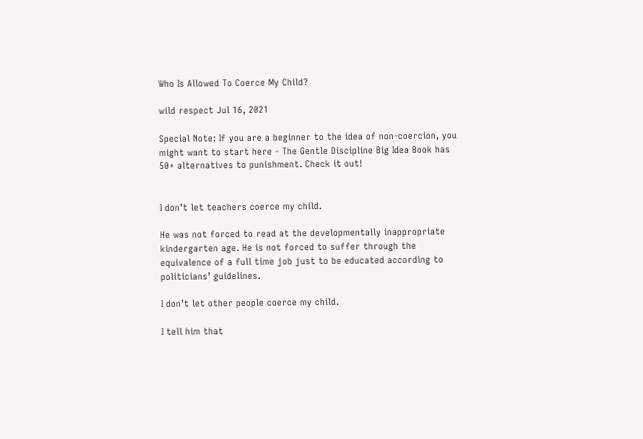Who Is Allowed To Coerce My Child?

wild respect Jul 16, 2021

Special Note: If you are a beginner to the idea of non-coercion, you might want to start here - The Gentle Discipline Big Idea Book has 50+ alternatives to punishment. Check it out!


I don’t let teachers coerce my child.

He was not forced to read at the developmentally inappropriate kindergarten age. He is not forced to suffer through the equivalence of a full time job just to be educated according to politicians’ guidelines.

I don’t let other people coerce my child.

I tell him that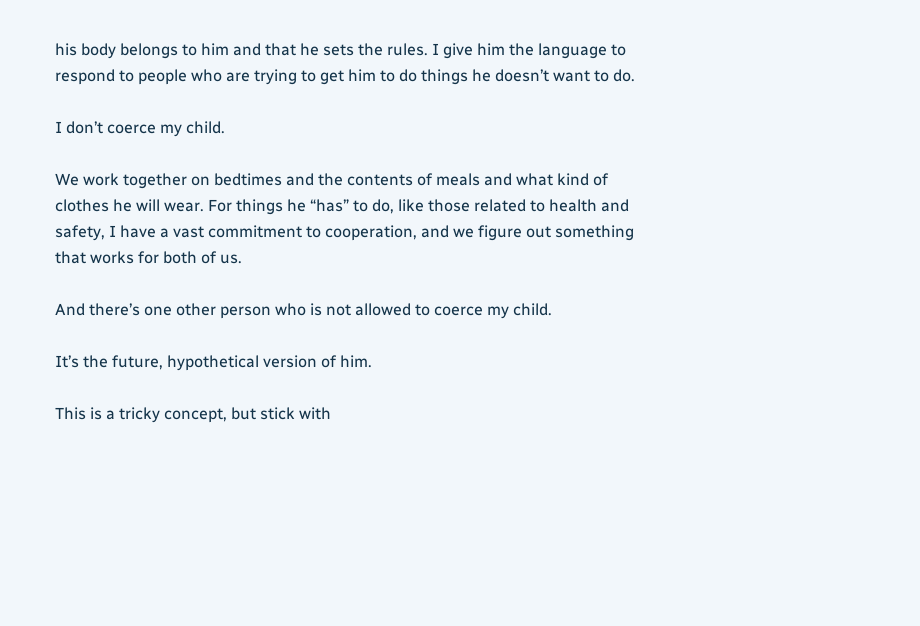his body belongs to him and that he sets the rules. I give him the language to respond to people who are trying to get him to do things he doesn’t want to do.

I don’t coerce my child.

We work together on bedtimes and the contents of meals and what kind of clothes he will wear. For things he “has” to do, like those related to health and safety, I have a vast commitment to cooperation, and we figure out something that works for both of us.

And there’s one other person who is not allowed to coerce my child.

It’s the future, hypothetical version of him.

This is a tricky concept, but stick with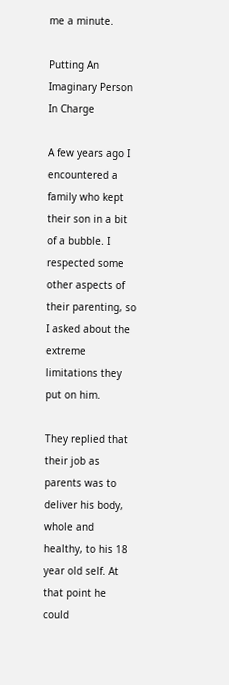me a minute.

Putting An Imaginary Person In Charge

A few years ago I encountered a family who kept their son in a bit of a bubble. I respected some other aspects of their parenting, so I asked about the extreme limitations they put on him.

They replied that their job as parents was to deliver his body, whole and healthy, to his 18 year old self. At that point he could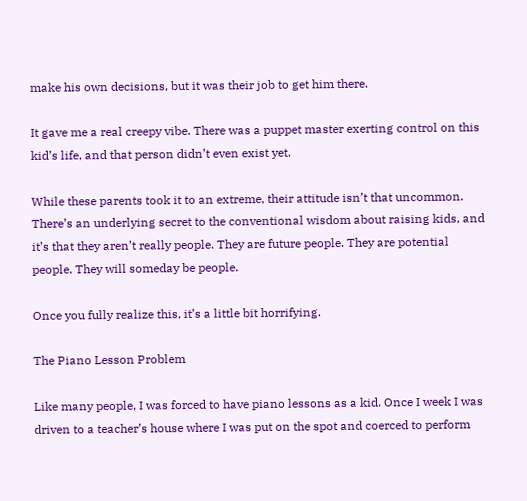make his own decisions, but it was their job to get him there.

It gave me a real creepy vibe. There was a puppet master exerting control on this kid’s life, and that person didn’t even exist yet.

While these parents took it to an extreme, their attitude isn’t that uncommon. There’s an underlying secret to the conventional wisdom about raising kids, and it’s that they aren’t really people. They are future people. They are potential people. They will someday be people.

Once you fully realize this, it’s a little bit horrifying.

The Piano Lesson Problem

Like many people, I was forced to have piano lessons as a kid. Once I week I was driven to a teacher’s house where I was put on the spot and coerced to perform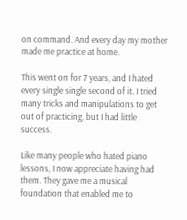on command. And every day my mother made me practice at home.

This went on for 7 years, and I hated every single single second of it. I tried many tricks and manipulations to get out of practicing, but I had little success.

Like many people who hated piano lessons, I now appreciate having had them. They gave me a musical foundation that enabled me to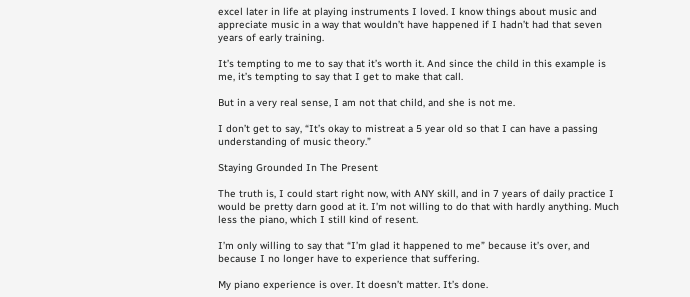excel later in life at playing instruments I loved. I know things about music and appreciate music in a way that wouldn’t have happened if I hadn’t had that seven years of early training.

It’s tempting to me to say that it’s worth it. And since the child in this example is me, it’s tempting to say that I get to make that call.

But in a very real sense, I am not that child, and she is not me.

I don’t get to say, “It’s okay to mistreat a 5 year old so that I can have a passing understanding of music theory.”

Staying Grounded In The Present

The truth is, I could start right now, with ANY skill, and in 7 years of daily practice I would be pretty darn good at it. I’m not willing to do that with hardly anything. Much less the piano, which I still kind of resent.

I’m only willing to say that “I’m glad it happened to me” because it’s over, and because I no longer have to experience that suffering.

My piano experience is over. It doesn’t matter. It’s done.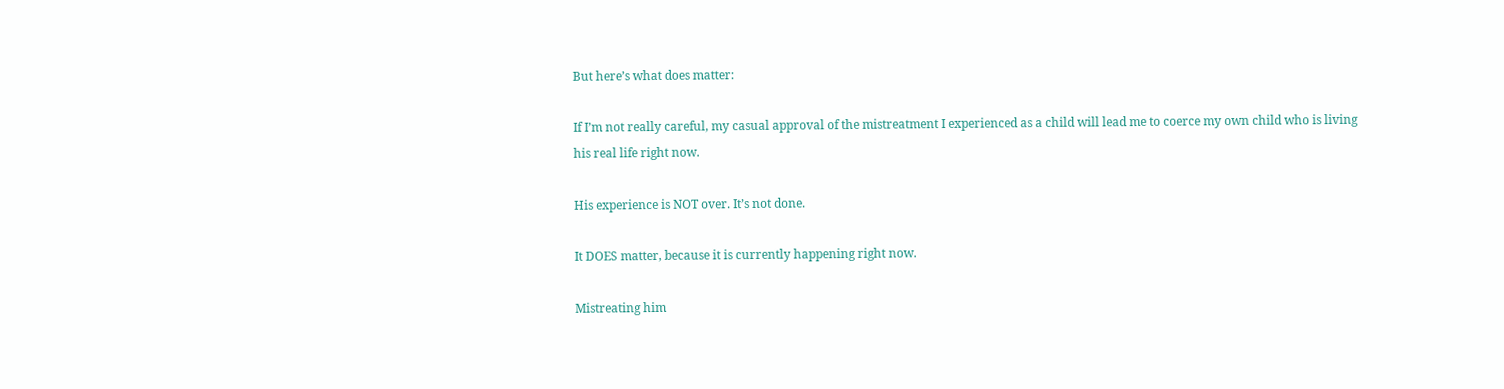But here’s what does matter:

If I’m not really careful, my casual approval of the mistreatment I experienced as a child will lead me to coerce my own child who is living his real life right now.

His experience is NOT over. It’s not done.

It DOES matter, because it is currently happening right now.

Mistreating him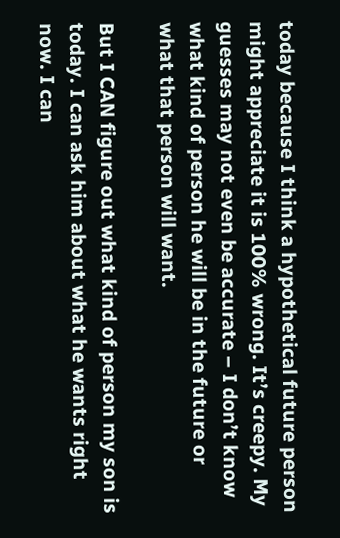today because I think a hypothetical future person might appreciate it is 100% wrong. It’s creepy. My guesses may not even be accurate – I don’t know what kind of person he will be in the future or what that person will want.

But I CAN figure out what kind of person my son is today. I can ask him about what he wants right now. I can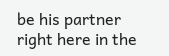be his partner right here in the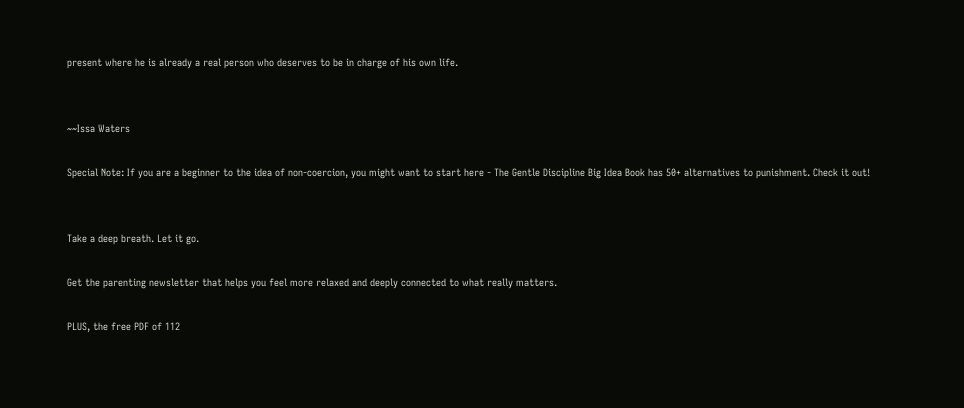present where he is already a real person who deserves to be in charge of his own life.


~~Issa Waters

Special Note: If you are a beginner to the idea of non-coercion, you might want to start here - The Gentle Discipline Big Idea Book has 50+ alternatives to punishment. Check it out!


Take a deep breath. Let it go.

Get the parenting newsletter that helps you feel more relaxed and deeply connected to what really matters.

PLUS, the free PDF of 112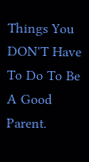Things You DON'T Have To Do To Be A Good Parent.